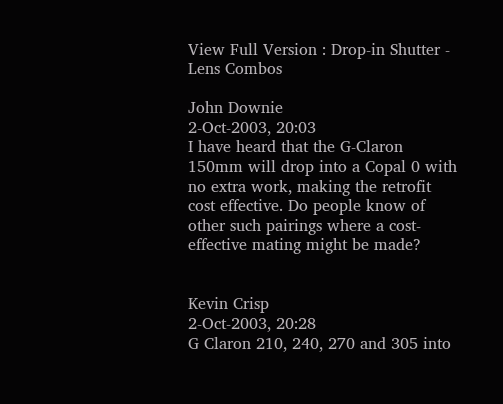View Full Version : Drop-in Shutter - Lens Combos

John Downie
2-Oct-2003, 20:03
I have heard that the G-Claron 150mm will drop into a Copal 0 with no extra work, making the retrofit cost effective. Do people know of other such pairings where a cost-effective mating might be made?


Kevin Crisp
2-Oct-2003, 20:28
G Claron 210, 240, 270 and 305 into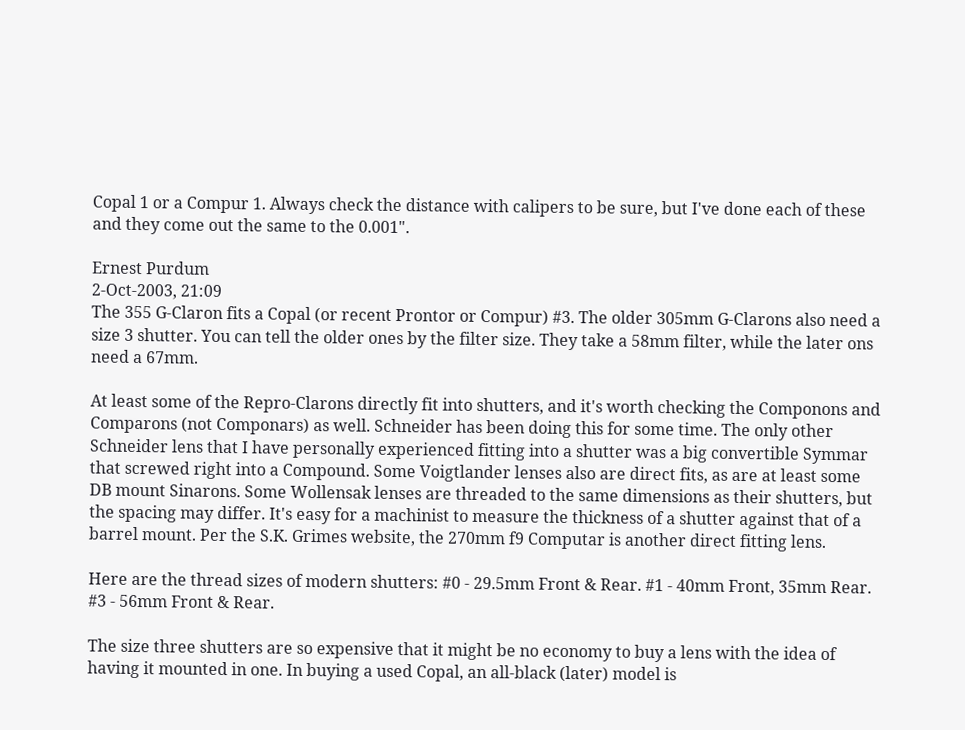Copal 1 or a Compur 1. Always check the distance with calipers to be sure, but I've done each of these and they come out the same to the 0.001".

Ernest Purdum
2-Oct-2003, 21:09
The 355 G-Claron fits a Copal (or recent Prontor or Compur) #3. The older 305mm G-Clarons also need a size 3 shutter. You can tell the older ones by the filter size. They take a 58mm filter, while the later ons need a 67mm.

At least some of the Repro-Clarons directly fit into shutters, and it's worth checking the Componons and Comparons (not Componars) as well. Schneider has been doing this for some time. The only other Schneider lens that I have personally experienced fitting into a shutter was a big convertible Symmar that screwed right into a Compound. Some Voigtlander lenses also are direct fits, as are at least some DB mount Sinarons. Some Wollensak lenses are threaded to the same dimensions as their shutters, but the spacing may differ. It's easy for a machinist to measure the thickness of a shutter against that of a barrel mount. Per the S.K. Grimes website, the 270mm f9 Computar is another direct fitting lens.

Here are the thread sizes of modern shutters: #0 - 29.5mm Front & Rear. #1 - 40mm Front, 35mm Rear. #3 - 56mm Front & Rear.

The size three shutters are so expensive that it might be no economy to buy a lens with the idea of having it mounted in one. In buying a used Copal, an all-black (later) model is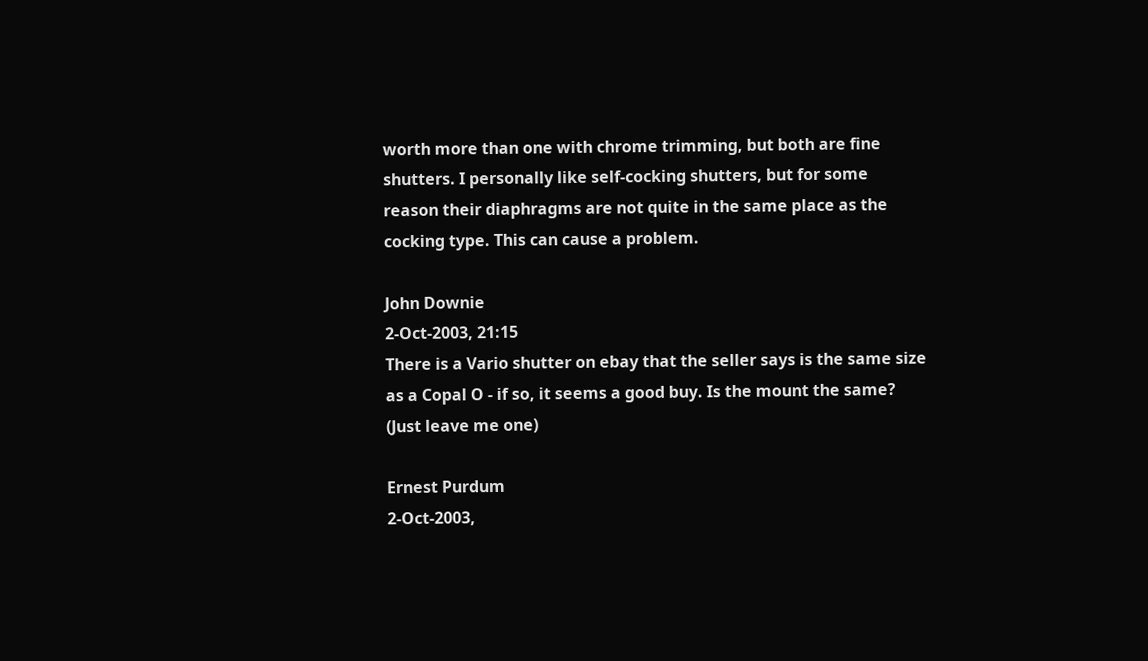worth more than one with chrome trimming, but both are fine shutters. I personally like self-cocking shutters, but for some reason their diaphragms are not quite in the same place as the cocking type. This can cause a problem.

John Downie
2-Oct-2003, 21:15
There is a Vario shutter on ebay that the seller says is the same size as a Copal O - if so, it seems a good buy. Is the mount the same? (Just leave me one)

Ernest Purdum
2-Oct-2003,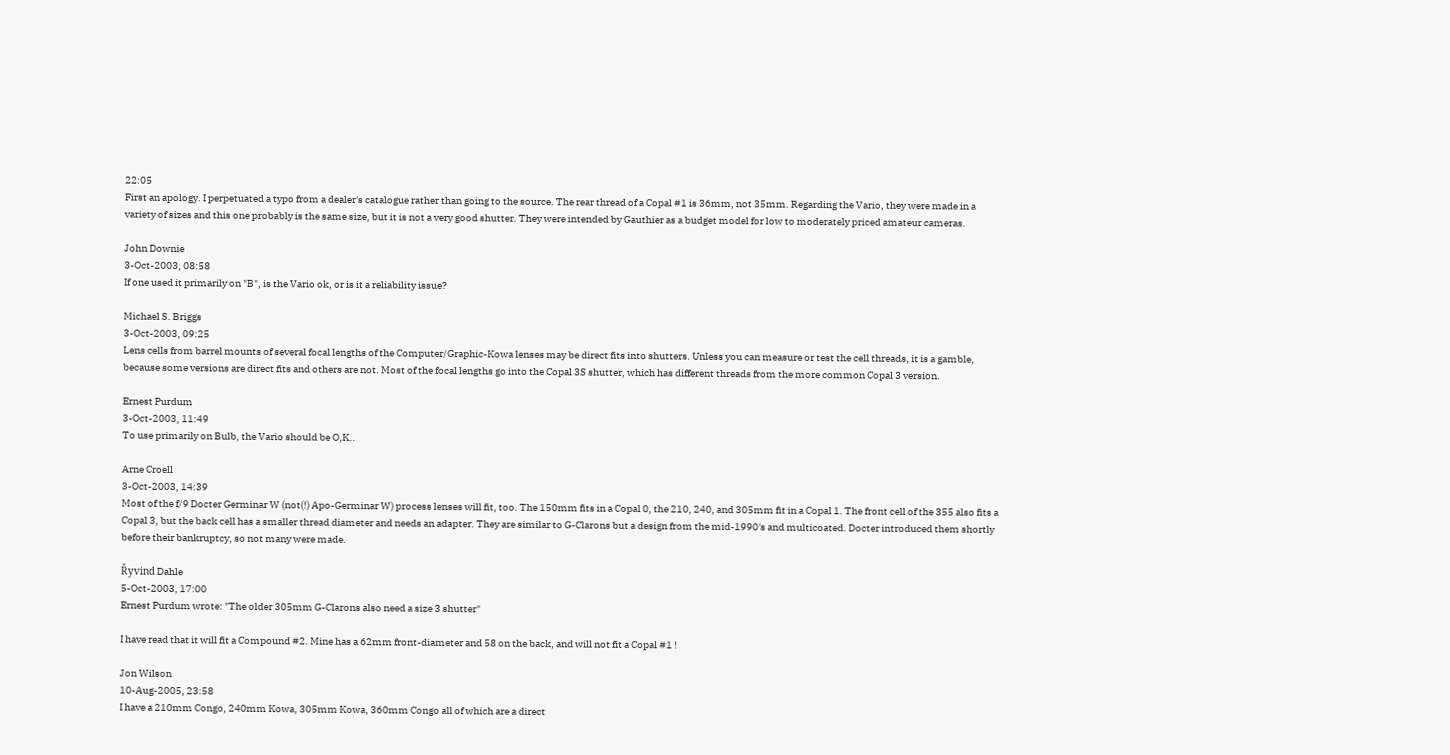22:05
First an apology. I perpetuated a typo from a dealer's catalogue rather than going to the source. The rear thread of a Copal #1 is 36mm, not 35mm. Regarding the Vario, they were made in a variety of sizes and this one probably is the same size, but it is not a very good shutter. They were intended by Gauthier as a budget model for low to moderately priced amateur cameras.

John Downie
3-Oct-2003, 08:58
If one used it primarily on "B", is the Vario ok, or is it a reliability issue?

Michael S. Briggs
3-Oct-2003, 09:25
Lens cells from barrel mounts of several focal lengths of the Computer/Graphic-Kowa lenses may be direct fits into shutters. Unless you can measure or test the cell threads, it is a gamble, because some versions are direct fits and others are not. Most of the focal lengths go into the Copal 3S shutter, which has different threads from the more common Copal 3 version.

Ernest Purdum
3-Oct-2003, 11:49
To use primarily on Bulb, the Vario should be O,K..

Arne Croell
3-Oct-2003, 14:39
Most of the f/9 Docter Germinar W (not(!) Apo-Germinar W) process lenses will fit, too. The 150mm fits in a Copal 0, the 210, 240, and 305mm fit in a Copal 1. The front cell of the 355 also fits a Copal 3, but the back cell has a smaller thread diameter and needs an adapter. They are similar to G-Clarons but a design from the mid-1990's and multicoated. Docter introduced them shortly before their bankruptcy, so not many were made.

Řyvind Dahle
5-Oct-2003, 17:00
Ernest Purdum wrote: "The older 305mm G-Clarons also need a size 3 shutter"

I have read that it will fit a Compound #2. Mine has a 62mm front-diameter and 58 on the back, and will not fit a Copal #1 !

Jon Wilson
10-Aug-2005, 23:58
I have a 210mm Congo, 240mm Kowa, 305mm Kowa, 360mm Congo all of which are a direct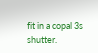fit in a copal 3s shutter.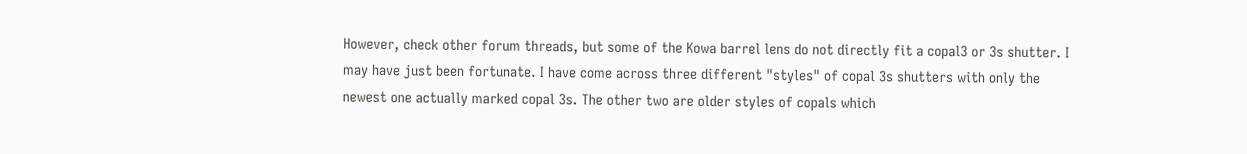However, check other forum threads, but some of the Kowa barrel lens do not directly fit a copal3 or 3s shutter. I may have just been fortunate. I have come across three different "styles" of copal 3s shutters with only the newest one actually marked copal 3s. The other two are older styles of copals which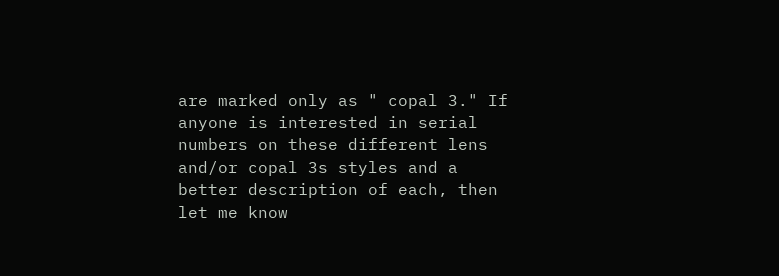are marked only as " copal 3." If anyone is interested in serial numbers on these different lens and/or copal 3s styles and a better description of each, then let me know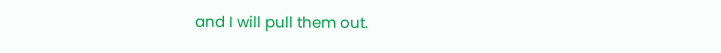and I will pull them out.